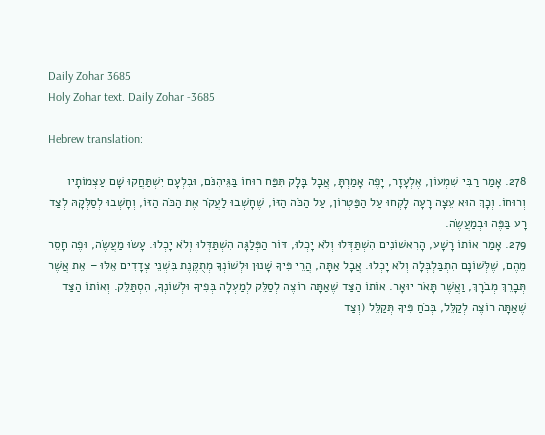Daily Zohar 3685
Holy Zohar text. Daily Zohar -3685

Hebrew translation:

278. אָמַר רַבִּי שִׁמְעוֹן, אֶלְעָזָר, יָפֶה אָמַרְתָּ, אֲבָל בָּלָק תִּפַּח רוּחוֹ בַּגֵּיהִנֹּם, וּבִלְעָם יִשְׁתַּחֲקוּ שָׁם עַצְמוֹתָיו וְרוּחוֹ. וְכָךְ הוּא עֵצָה רָעָה לָקְחוּ עַל הַפַּטְרוֹן, עַל הַכֹּה הַזּוֹ, שֶׁחָשְׁבוּ לַעֲקֹר אֶת הַכֹּה הַזּוֹ, וְחָשְׁבוּ לְסַלְּקָהּ לְצַד רָע בַּפֶּה וּבְמַעֲשֶׂה.
279. אָמַר אוֹתוֹ רָשָׁע, הָרִאשׁוֹנִים הִשְׁתַּדְּלוּ וְלֹא יָכְלוּ, דּוֹר הַפְּלַגָּה הִשְׁתַּדְּלוּ וְלֹא יָכְלוּ. עָשׂוּ מַעֲשֶׂה, וּפֶה חָסֵר מֵהֶם, שֶׁלְּשׁוֹנָם הִתְבַּלְבְּלָה וְלֹא יָכְלוּ. אֲבָל אַתָּה, הֲרֵי פִּיךָ שָׁנוּן וּלְשׁוֹנְךָ מְתֻקֶּנֶת בִּשְׁנֵי צְדָדִים אֵלּוּ – אֵת אֲשֶׁר תְּבָרֵךְ מְבֹרָךְ, וַאֲשֶׁר תָּאֹר יוּאָר. אוֹתוֹ הַצַּד שֶׁאַתָּה רוֹצֶה לְסַלֵּק לְמַעְלָה בְּפִיךָ וּלְשׁוֹנְךָ, הִסְתַּלֵּק. וְאוֹתוֹ הַצַּד שֶׁאַתָּה רוֹצֶה לְקַלֵּל, בְּכֹחַ פִּיךָ תְּקַלֵּל (וְצַד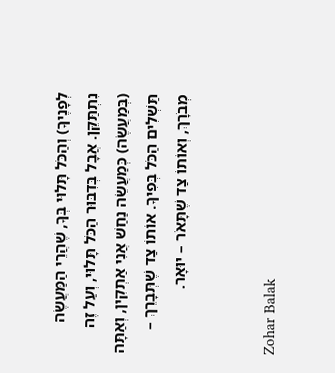לְפָנֶיךָ) וְהַכֹּל תָּלוּי בְּךָ, שֶׁהֲרֵי הַמַּעֲשֶׂה נִתְתַּקֵּן. אֲבָל בְּדִבּוּר הַכֹּל תָּלוּי, וְעַל זֶה (בְּמַעֲשֶׂה) כְּמַעֲשֵׂה נַחַשׁ אֲנִי אַתְקִין, וְאַתָּה תַּשְׁלִים הַכֹּל בְּפִיךָ. אוֹתוֹ צַד שֶׁתְּבָרֵךְ – מְבֹרָךְ, וְאוֹתוֹ צַד שֶׁתָּאֹר – יוּאָר.


Zohar Balak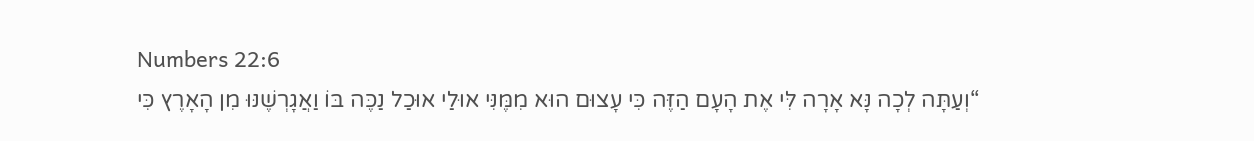Numbers 22:6
“וְעַתָּה לְכָה נָּא אָרָה לִּי אֶת הָעָם הַזֶּה כִּי עָצוּם הוּא מִמֶּנִּי אוּלַי אוּכַל נַכֶּה בּוֹ וַאֲגָרְשֶׁנּוּ מִן הָאָרֶץ כִּי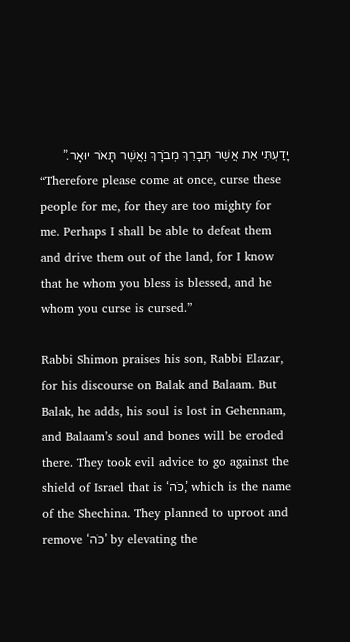יָדַעְתִּי אֵת אֲשֶׁר תְּבָרֵךְ מְבֹרָךְ וַאֲשֶׁר תָּאֹר יוּאָר.”
“Therefore please come at once, curse these people for me, for they are too mighty for me. Perhaps I shall be able to defeat them and drive them out of the land, for I know that he whom you bless is blessed, and he whom you curse is cursed.”

Rabbi Shimon praises his son, Rabbi Elazar, for his discourse on Balak and Balaam. But Balak, he adds, his soul is lost in Gehennam, and Balaam’s soul and bones will be eroded there. They took evil advice to go against the shield of Israel that is ‘כֹּה,’ which is the name of the Shechina. They planned to uproot and remove ‘כֹּה’ by elevating the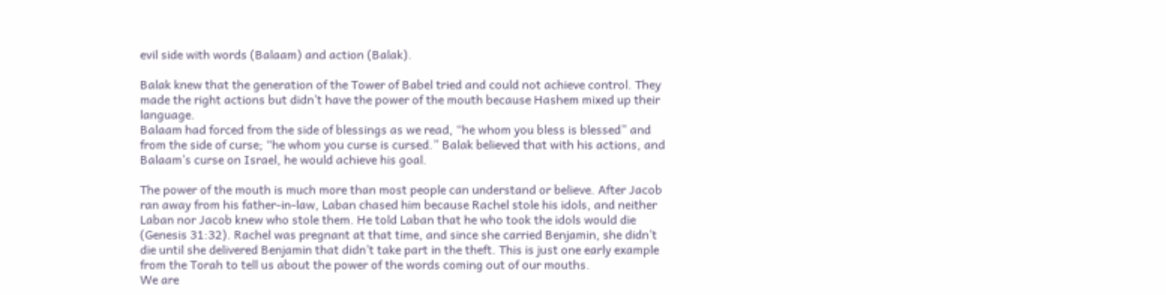evil side with words (Balaam) and action (Balak).

Balak knew that the generation of the Tower of Babel tried and could not achieve control. They made the right actions but didn’t have the power of the mouth because Hashem mixed up their language.
Balaam had forced from the side of blessings as we read, “he whom you bless is blessed” and from the side of curse; “he whom you curse is cursed.” Balak believed that with his actions, and Balaam’s curse on Israel, he would achieve his goal.

The power of the mouth is much more than most people can understand or believe. After Jacob ran away from his father-in-law, Laban chased him because Rachel stole his idols, and neither Laban nor Jacob knew who stole them. He told Laban that he who took the idols would die (Genesis 31:32). Rachel was pregnant at that time, and since she carried Benjamin, she didn’t die until she delivered Benjamin that didn’t take part in the theft. This is just one early example from the Torah to tell us about the power of the words coming out of our mouths.
We are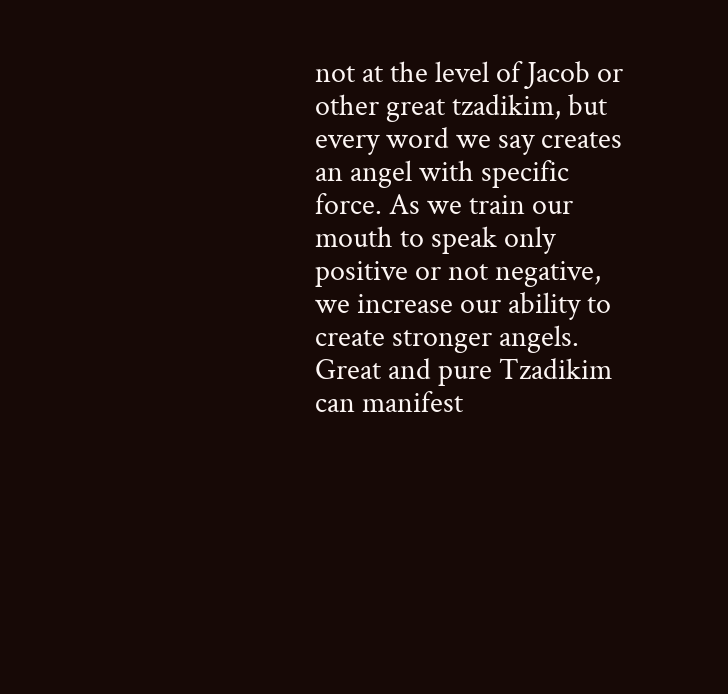not at the level of Jacob or other great tzadikim, but every word we say creates an angel with specific force. As we train our mouth to speak only positive or not negative, we increase our ability to create stronger angels. Great and pure Tzadikim can manifest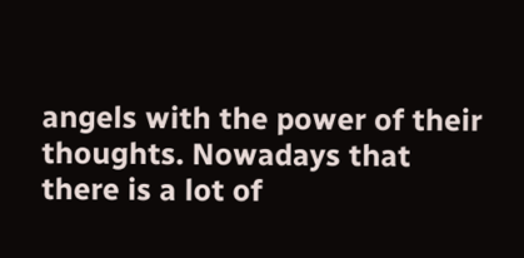angels with the power of their thoughts. Nowadays that there is a lot of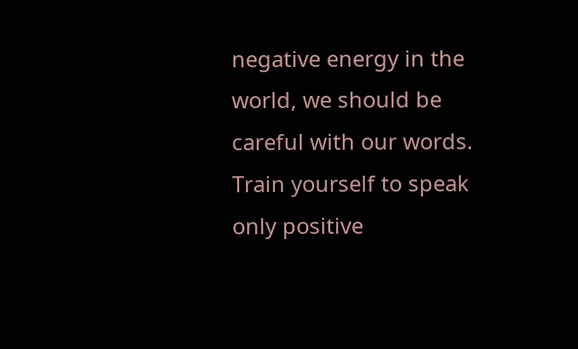negative energy in the world, we should be careful with our words.
Train yourself to speak only positive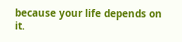because your life depends on it.